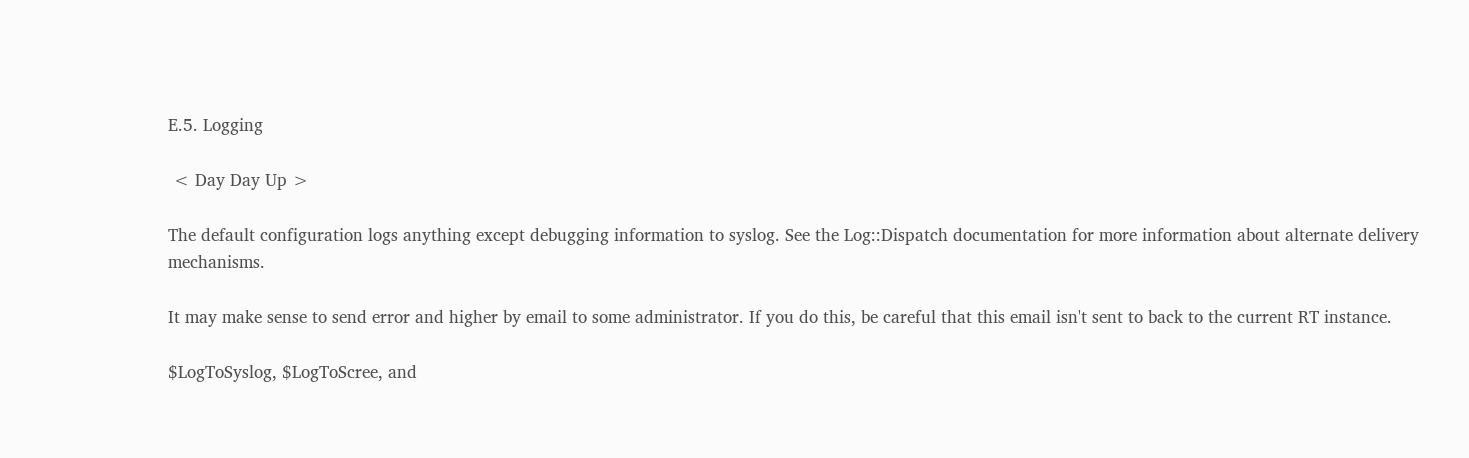E.5. Logging

 < Day Day Up >

The default configuration logs anything except debugging information to syslog. See the Log::Dispatch documentation for more information about alternate delivery mechanisms.

It may make sense to send error and higher by email to some administrator. If you do this, be careful that this email isn't sent to back to the current RT instance.

$LogToSyslog, $LogToScree, and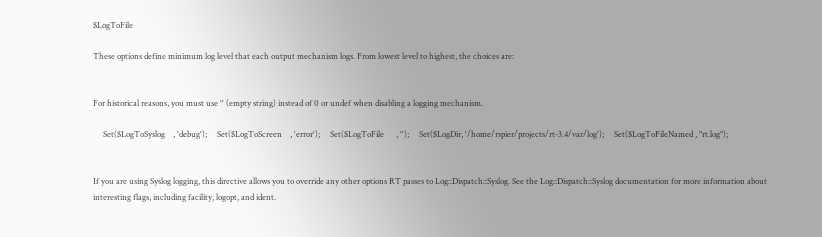$LogToFile

These options define minimum log level that each output mechanism logs. From lowest level to highest, the choices are:


For historical reasons, you must use '' (empty string) instead of 0 or undef when disabling a logging mechanism.

     Set($LogToSyslog    , 'debug');     Set($LogToScreen    , 'error');     Set($LogToFile      , '');     Set($LogDir, '/home/rspier/projects/rt-3.4/var/log');     Set($LogToFileNamed , "rt.log");


If you are using Syslog logging, this directive allows you to override any other options RT passes to Log::Dispatch::Syslog. See the Log::Dispatch::Syslog documentation for more information about interesting flags, including facility, logopt, and ident.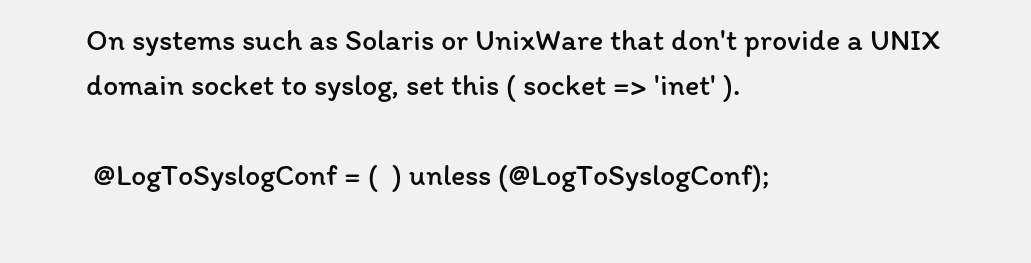On systems such as Solaris or UnixWare that don't provide a UNIX domain socket to syslog, set this ( socket => 'inet' ).

 @LogToSyslogConf = (  ) unless (@LogToSyslogConf);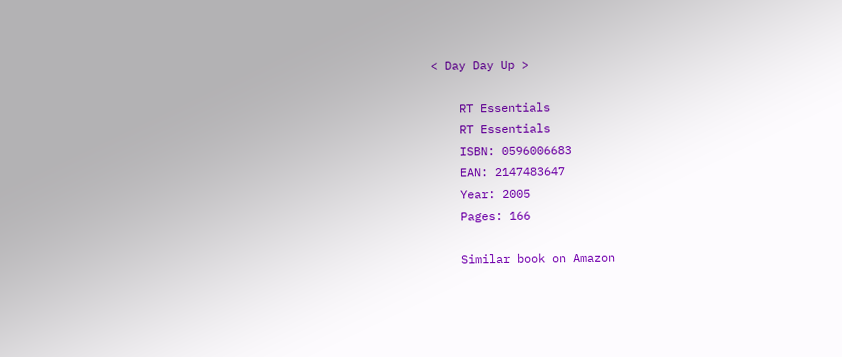< Day Day Up >

    RT Essentials
    RT Essentials
    ISBN: 0596006683
    EAN: 2147483647
    Year: 2005
    Pages: 166

    Similar book on Amazon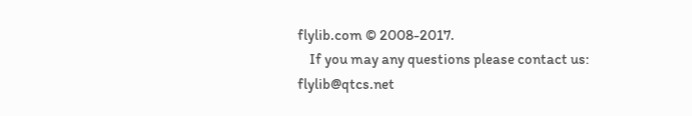flylib.com © 2008-2017.
    If you may any questions please contact us: flylib@qtcs.net